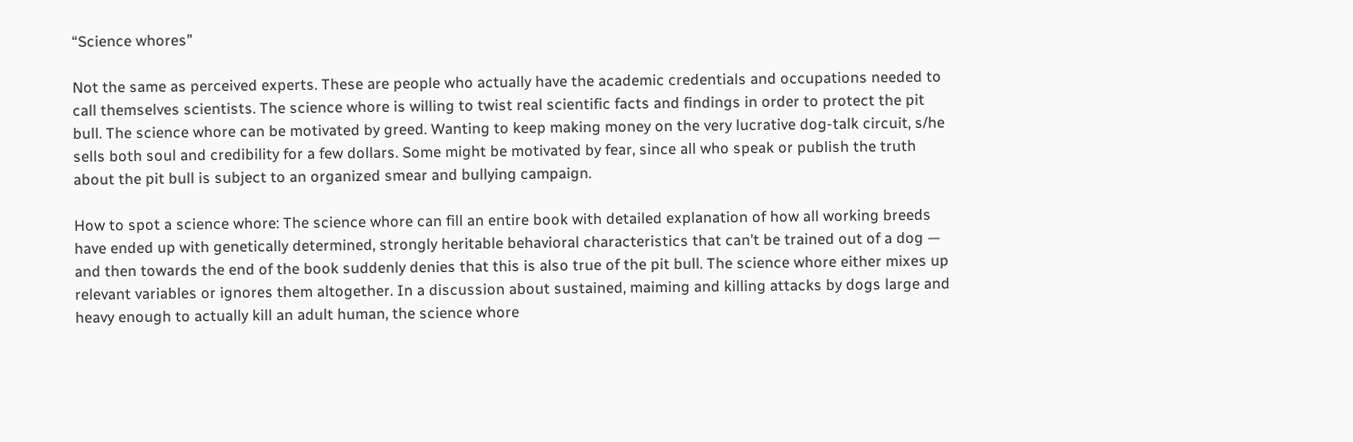“Science whores”

Not the same as perceived experts. These are people who actually have the academic credentials and occupations needed to call themselves scientists. The science whore is willing to twist real scientific facts and findings in order to protect the pit bull. The science whore can be motivated by greed. Wanting to keep making money on the very lucrative dog-talk circuit, s/he sells both soul and credibility for a few dollars. Some might be motivated by fear, since all who speak or publish the truth about the pit bull is subject to an organized smear and bullying campaign.

How to spot a science whore: The science whore can fill an entire book with detailed explanation of how all working breeds have ended up with genetically determined, strongly heritable behavioral characteristics that can’t be trained out of a dog — and then towards the end of the book suddenly denies that this is also true of the pit bull. The science whore either mixes up relevant variables or ignores them altogether. In a discussion about sustained, maiming and killing attacks by dogs large and heavy enough to actually kill an adult human, the science whore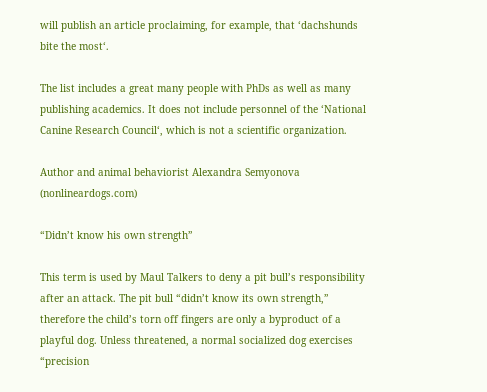will publish an article proclaiming, for example, that ‘dachshunds bite the most‘.

The list includes a great many people with PhDs as well as many publishing academics. It does not include personnel of the ‘National Canine Research Council‘, which is not a scientific organization.

Author and animal behaviorist Alexandra Semyonova (nonlineardogs.com)

“Didn’t know his own strength”

This term is used by Maul Talkers to deny a pit bull’s responsibility after an attack. The pit bull “didn’t know its own strength,” therefore the child’s torn off fingers are only a byproduct of a playful dog. Unless threatened, a normal socialized dog exercises “precision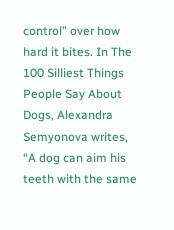control” over how hard it bites. In The 100 Silliest Things People Say About Dogs, Alexandra Semyonova writes, “A dog can aim his teeth with the same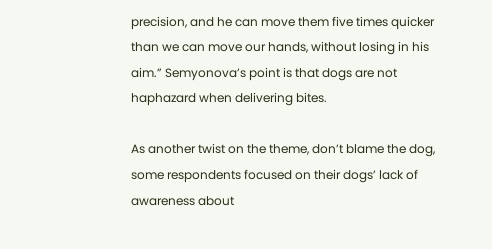precision, and he can move them five times quicker than we can move our hands, without losing in his aim.” Semyonova’s point is that dogs are not haphazard when delivering bites.

As another twist on the theme, don’t blame the dog, some respondents focused on their dogs’ lack of awareness about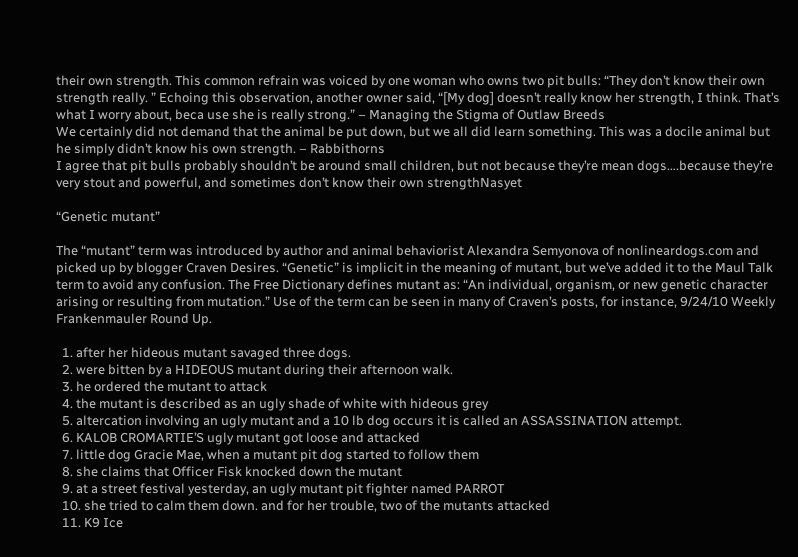their own strength. This common refrain was voiced by one woman who owns two pit bulls: “They don’t know their own strength really. ” Echoing this observation, another owner said, “[My dog] doesn’t really know her strength, I think. That’s what I worry about, beca use she is really strong.” – Managing the Stigma of Outlaw Breeds
We certainly did not demand that the animal be put down, but we all did learn something. This was a docile animal but he simply didn’t know his own strength. – Rabbithorns
I agree that pit bulls probably shouldn’t be around small children, but not because they’re mean dogs….because they’re very stout and powerful, and sometimes don’t know their own strengthNasyet

“Genetic mutant”

The “mutant” term was introduced by author and animal behaviorist Alexandra Semyonova of nonlineardogs.com and picked up by blogger Craven Desires. “Genetic” is implicit in the meaning of mutant, but we’ve added it to the Maul Talk term to avoid any confusion. The Free Dictionary defines mutant as: “An individual, organism, or new genetic character arising or resulting from mutation.” Use of the term can be seen in many of Craven’s posts, for instance, 9/24/10 Weekly Frankenmauler Round Up.

  1. after her hideous mutant savaged three dogs.
  2. were bitten by a HIDEOUS mutant during their afternoon walk.
  3. he ordered the mutant to attack
  4. the mutant is described as an ugly shade of white with hideous grey
  5. altercation involving an ugly mutant and a 10 lb dog occurs it is called an ASSASSINATION attempt.
  6. KALOB CROMARTIE’S ugly mutant got loose and attacked
  7. little dog Gracie Mae, when a mutant pit dog started to follow them
  8. she claims that Officer Fisk knocked down the mutant
  9. at a street festival yesterday, an ugly mutant pit fighter named PARROT
  10. she tried to calm them down. and for her trouble, two of the mutants attacked
  11. K9 Ice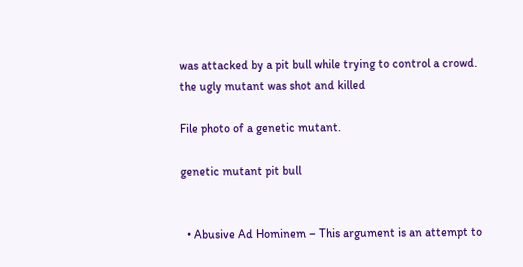was attacked by a pit bull while trying to control a crowd. the ugly mutant was shot and killed

File photo of a genetic mutant.

genetic mutant pit bull


  • Abusive Ad Hominem – This argument is an attempt to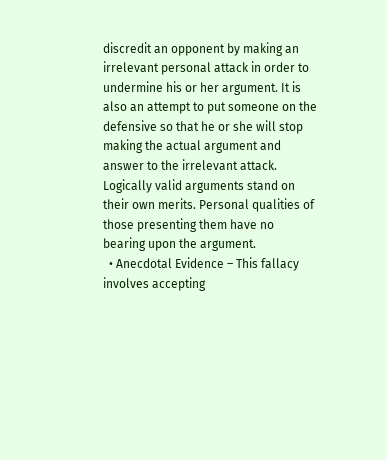discredit an opponent by making an irrelevant personal attack in order to undermine his or her argument. It is also an attempt to put someone on the defensive so that he or she will stop making the actual argument and answer to the irrelevant attack. Logically valid arguments stand on their own merits. Personal qualities of those presenting them have no bearing upon the argument.
  • Anecdotal Evidence – This fallacy involves accepting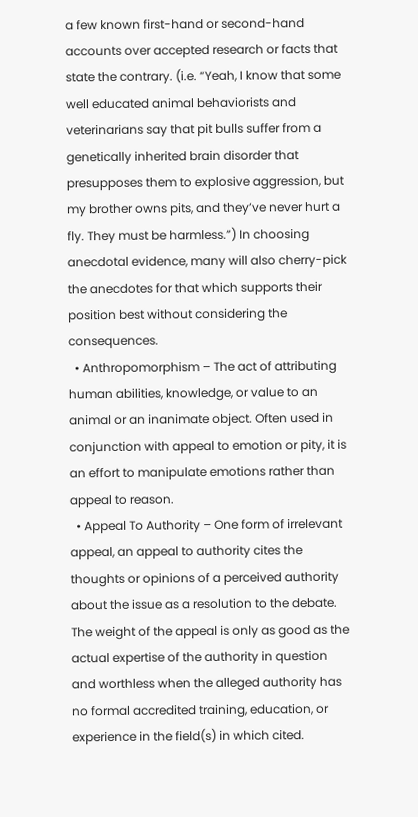a few known first-hand or second-hand accounts over accepted research or facts that state the contrary. (i.e. “Yeah, I know that some well educated animal behaviorists and veterinarians say that pit bulls suffer from a genetically inherited brain disorder that presupposes them to explosive aggression, but my brother owns pits, and they’ve never hurt a fly. They must be harmless.”) In choosing anecdotal evidence, many will also cherry-pick the anecdotes for that which supports their position best without considering the consequences.
  • Anthropomorphism – The act of attributing human abilities, knowledge, or value to an animal or an inanimate object. Often used in conjunction with appeal to emotion or pity, it is an effort to manipulate emotions rather than appeal to reason.
  • Appeal To Authority – One form of irrelevant appeal, an appeal to authority cites the thoughts or opinions of a perceived authority about the issue as a resolution to the debate. The weight of the appeal is only as good as the actual expertise of the authority in question and worthless when the alleged authority has no formal accredited training, education, or experience in the field(s) in which cited.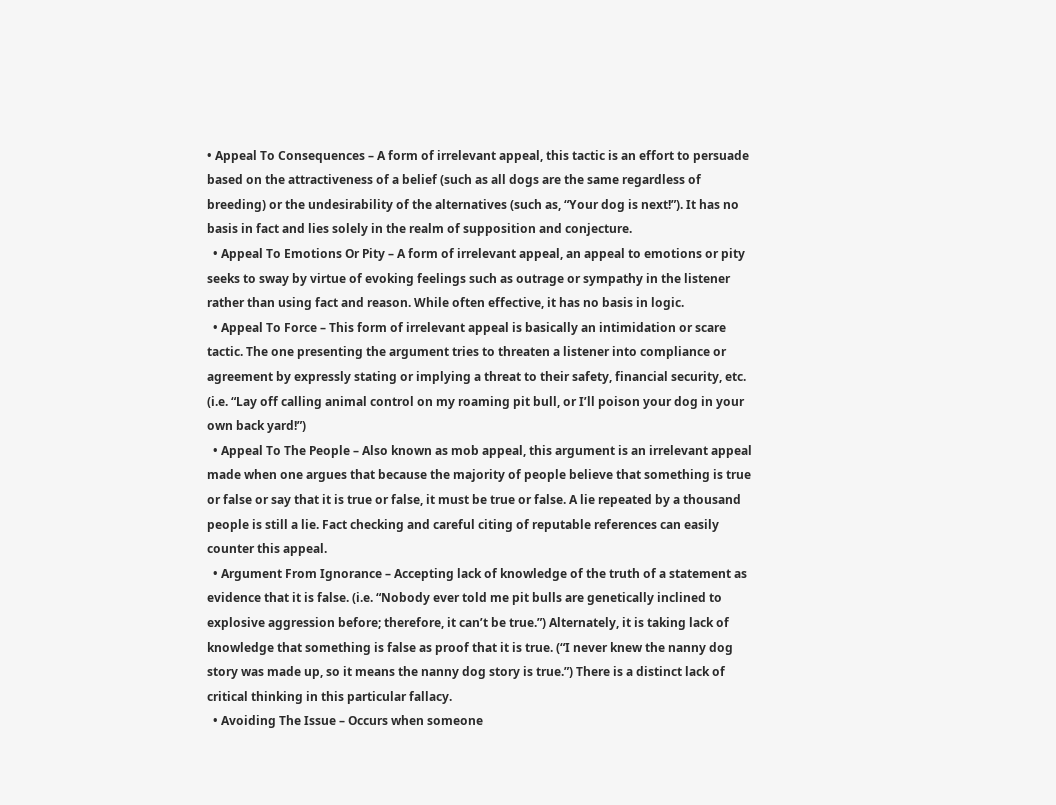• Appeal To Consequences – A form of irrelevant appeal, this tactic is an effort to persuade based on the attractiveness of a belief (such as all dogs are the same regardless of breeding) or the undesirability of the alternatives (such as, “Your dog is next!”). It has no basis in fact and lies solely in the realm of supposition and conjecture.
  • Appeal To Emotions Or Pity – A form of irrelevant appeal, an appeal to emotions or pity seeks to sway by virtue of evoking feelings such as outrage or sympathy in the listener rather than using fact and reason. While often effective, it has no basis in logic.
  • Appeal To Force – This form of irrelevant appeal is basically an intimidation or scare tactic. The one presenting the argument tries to threaten a listener into compliance or agreement by expressly stating or implying a threat to their safety, financial security, etc. (i.e. “Lay off calling animal control on my roaming pit bull, or I’ll poison your dog in your own back yard!”)
  • Appeal To The People – Also known as mob appeal, this argument is an irrelevant appeal made when one argues that because the majority of people believe that something is true or false or say that it is true or false, it must be true or false. A lie repeated by a thousand people is still a lie. Fact checking and careful citing of reputable references can easily counter this appeal.
  • Argument From Ignorance – Accepting lack of knowledge of the truth of a statement as evidence that it is false. (i.e. “Nobody ever told me pit bulls are genetically inclined to explosive aggression before; therefore, it can’t be true.”) Alternately, it is taking lack of knowledge that something is false as proof that it is true. (“I never knew the nanny dog story was made up, so it means the nanny dog story is true.”) There is a distinct lack of critical thinking in this particular fallacy.
  • Avoiding The Issue – Occurs when someone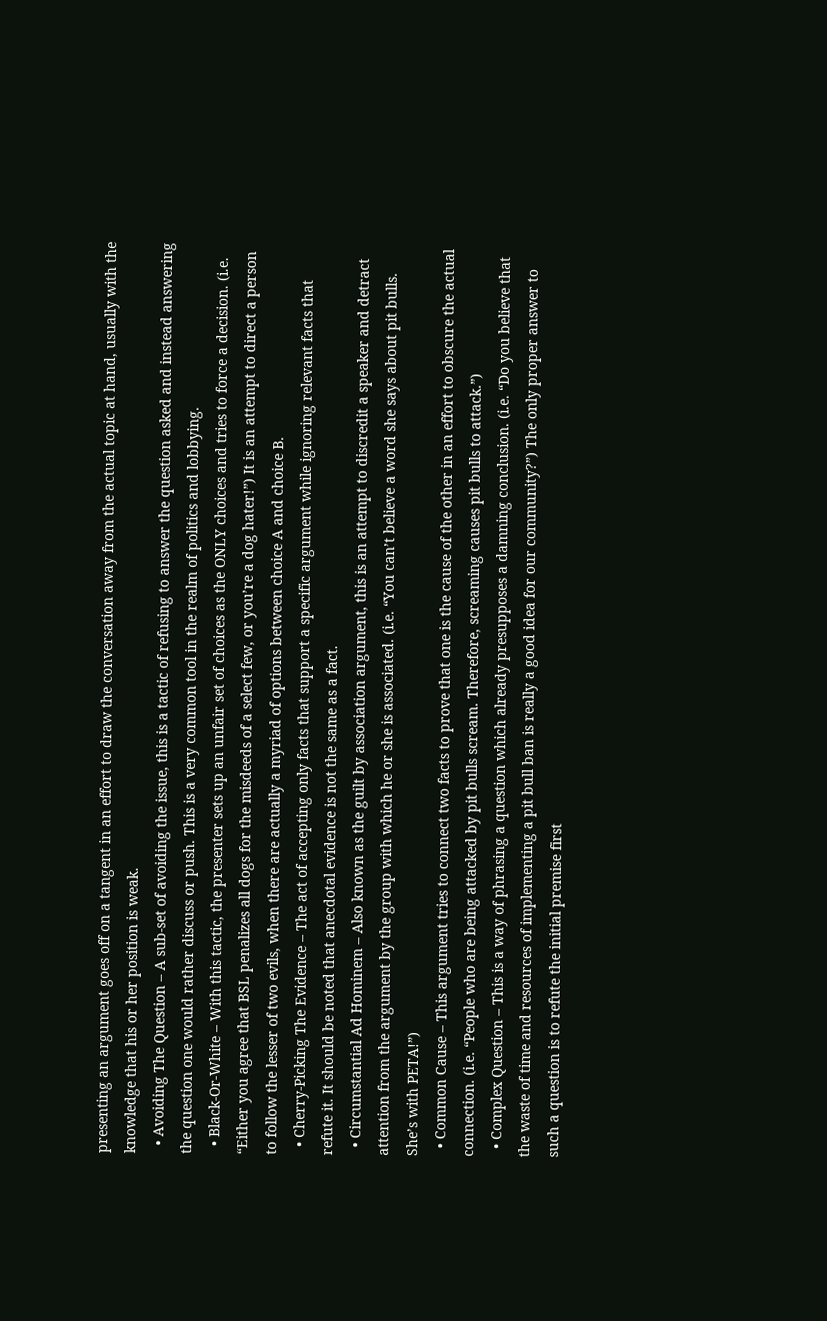presenting an argument goes off on a tangent in an effort to draw the conversation away from the actual topic at hand, usually with the knowledge that his or her position is weak.
  • Avoiding The Question – A sub-set of avoiding the issue, this is a tactic of refusing to answer the question asked and instead answering the question one would rather discuss or push. This is a very common tool in the realm of politics and lobbying.
  • Black-Or-White – With this tactic, the presenter sets up an unfair set of choices as the ONLY choices and tries to force a decision. (i.e. “Either you agree that BSL penalizes all dogs for the misdeeds of a select few, or you’re a dog hater!”) It is an attempt to direct a person to follow the lesser of two evils, when there are actually a myriad of options between choice A and choice B.
  • Cherry-Picking The Evidence – The act of accepting only facts that support a specific argument while ignoring relevant facts that refute it. It should be noted that anecdotal evidence is not the same as a fact.
  • Circumstantial Ad Hominem – Also known as the guilt by association argument, this is an attempt to discredit a speaker and detract attention from the argument by the group with which he or she is associated. (i.e. “You can’t believe a word she says about pit bulls. She’s with PETA!”)
  • Common Cause – This argument tries to connect two facts to prove that one is the cause of the other in an effort to obscure the actual connection. (i.e. “People who are being attacked by pit bulls scream. Therefore, screaming causes pit bulls to attack.”)
  • Complex Question – This is a way of phrasing a question which already presupposes a damning conclusion. (i.e. “Do you believe that the waste of time and resources of implementing a pit bull ban is really a good idea for our community?”) The only proper answer to such a question is to refute the initial premise first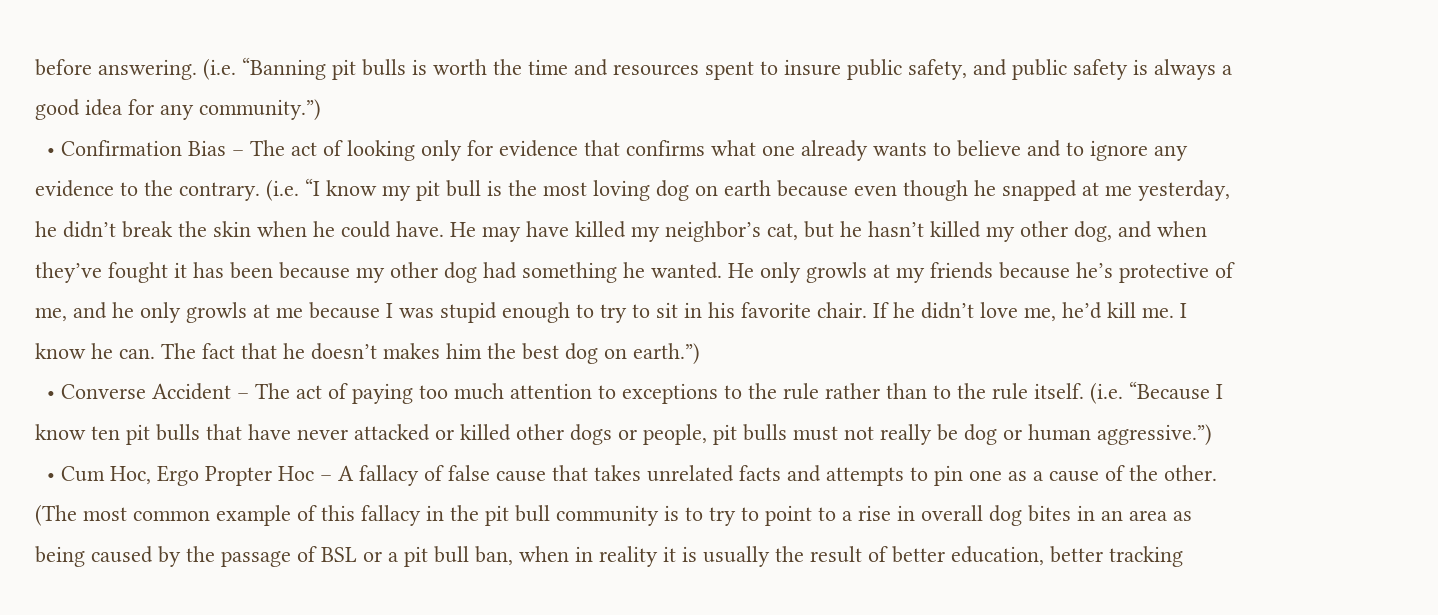before answering. (i.e. “Banning pit bulls is worth the time and resources spent to insure public safety, and public safety is always a good idea for any community.”)
  • Confirmation Bias – The act of looking only for evidence that confirms what one already wants to believe and to ignore any evidence to the contrary. (i.e. “I know my pit bull is the most loving dog on earth because even though he snapped at me yesterday, he didn’t break the skin when he could have. He may have killed my neighbor’s cat, but he hasn’t killed my other dog, and when they’ve fought it has been because my other dog had something he wanted. He only growls at my friends because he’s protective of me, and he only growls at me because I was stupid enough to try to sit in his favorite chair. If he didn’t love me, he’d kill me. I know he can. The fact that he doesn’t makes him the best dog on earth.”)
  • Converse Accident – The act of paying too much attention to exceptions to the rule rather than to the rule itself. (i.e. “Because I know ten pit bulls that have never attacked or killed other dogs or people, pit bulls must not really be dog or human aggressive.”)
  • Cum Hoc, Ergo Propter Hoc – A fallacy of false cause that takes unrelated facts and attempts to pin one as a cause of the other. (The most common example of this fallacy in the pit bull community is to try to point to a rise in overall dog bites in an area as being caused by the passage of BSL or a pit bull ban, when in reality it is usually the result of better education, better tracking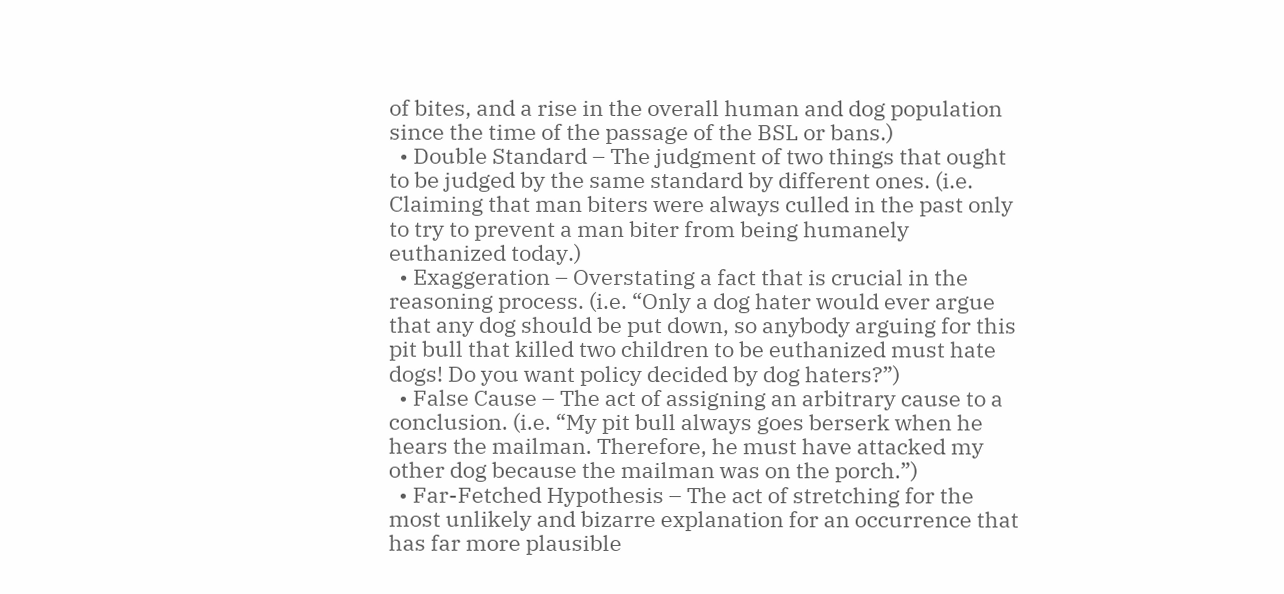of bites, and a rise in the overall human and dog population since the time of the passage of the BSL or bans.)
  • Double Standard – The judgment of two things that ought to be judged by the same standard by different ones. (i.e. Claiming that man biters were always culled in the past only to try to prevent a man biter from being humanely euthanized today.)
  • Exaggeration – Overstating a fact that is crucial in the reasoning process. (i.e. “Only a dog hater would ever argue that any dog should be put down, so anybody arguing for this pit bull that killed two children to be euthanized must hate dogs! Do you want policy decided by dog haters?”)
  • False Cause – The act of assigning an arbitrary cause to a conclusion. (i.e. “My pit bull always goes berserk when he hears the mailman. Therefore, he must have attacked my other dog because the mailman was on the porch.”)
  • Far-Fetched Hypothesis – The act of stretching for the most unlikely and bizarre explanation for an occurrence that has far more plausible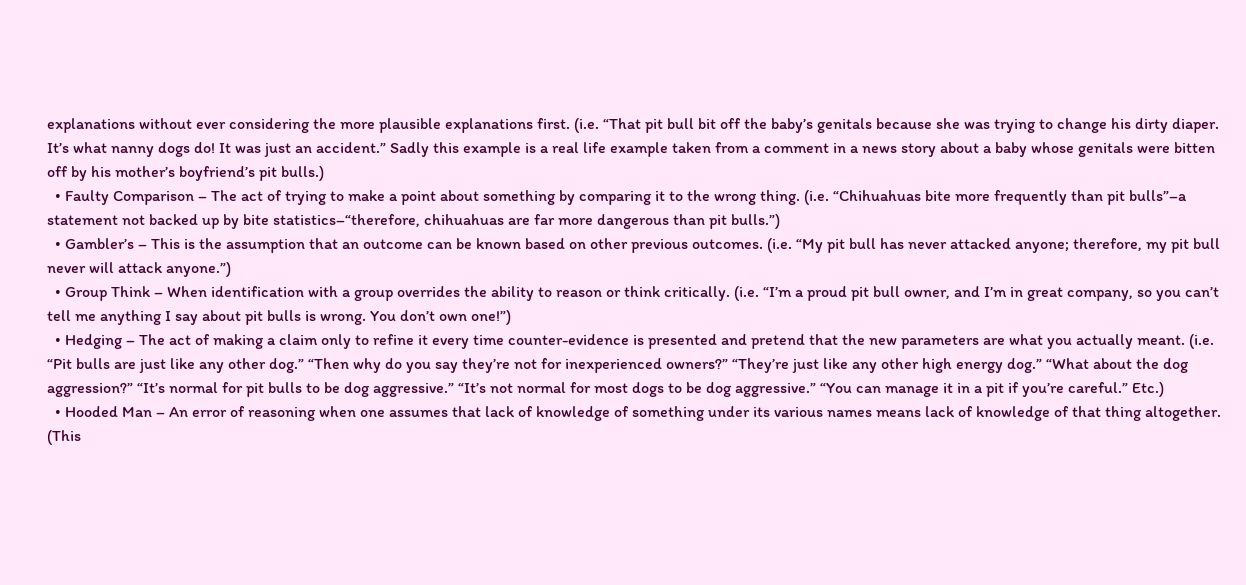explanations without ever considering the more plausible explanations first. (i.e. “That pit bull bit off the baby’s genitals because she was trying to change his dirty diaper. It’s what nanny dogs do! It was just an accident.” Sadly this example is a real life example taken from a comment in a news story about a baby whose genitals were bitten off by his mother’s boyfriend’s pit bulls.)
  • Faulty Comparison – The act of trying to make a point about something by comparing it to the wrong thing. (i.e. “Chihuahuas bite more frequently than pit bulls”–a statement not backed up by bite statistics–“therefore, chihuahuas are far more dangerous than pit bulls.”)
  • Gambler’s – This is the assumption that an outcome can be known based on other previous outcomes. (i.e. “My pit bull has never attacked anyone; therefore, my pit bull never will attack anyone.”)
  • Group Think – When identification with a group overrides the ability to reason or think critically. (i.e. “I’m a proud pit bull owner, and I’m in great company, so you can’t tell me anything I say about pit bulls is wrong. You don’t own one!”)
  • Hedging – The act of making a claim only to refine it every time counter-evidence is presented and pretend that the new parameters are what you actually meant. (i.e. “Pit bulls are just like any other dog.” “Then why do you say they’re not for inexperienced owners?” “They’re just like any other high energy dog.” “What about the dog aggression?” “It’s normal for pit bulls to be dog aggressive.” “It’s not normal for most dogs to be dog aggressive.” “You can manage it in a pit if you’re careful.” Etc.)
  • Hooded Man – An error of reasoning when one assumes that lack of knowledge of something under its various names means lack of knowledge of that thing altogether. (This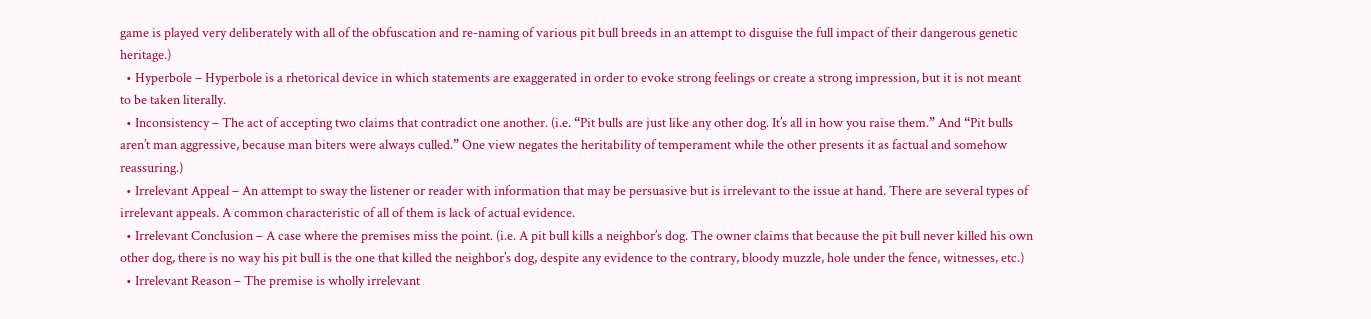game is played very deliberately with all of the obfuscation and re-naming of various pit bull breeds in an attempt to disguise the full impact of their dangerous genetic heritage.)
  • Hyperbole – Hyperbole is a rhetorical device in which statements are exaggerated in order to evoke strong feelings or create a strong impression, but it is not meant to be taken literally.
  • Inconsistency – The act of accepting two claims that contradict one another. (i.e. “Pit bulls are just like any other dog. It’s all in how you raise them.” And “Pit bulls aren’t man aggressive, because man biters were always culled.” One view negates the heritability of temperament while the other presents it as factual and somehow reassuring.)
  • Irrelevant Appeal – An attempt to sway the listener or reader with information that may be persuasive but is irrelevant to the issue at hand. There are several types of irrelevant appeals. A common characteristic of all of them is lack of actual evidence.
  • Irrelevant Conclusion – A case where the premises miss the point. (i.e. A pit bull kills a neighbor’s dog. The owner claims that because the pit bull never killed his own other dog, there is no way his pit bull is the one that killed the neighbor’s dog, despite any evidence to the contrary, bloody muzzle, hole under the fence, witnesses, etc.)
  • Irrelevant Reason – The premise is wholly irrelevant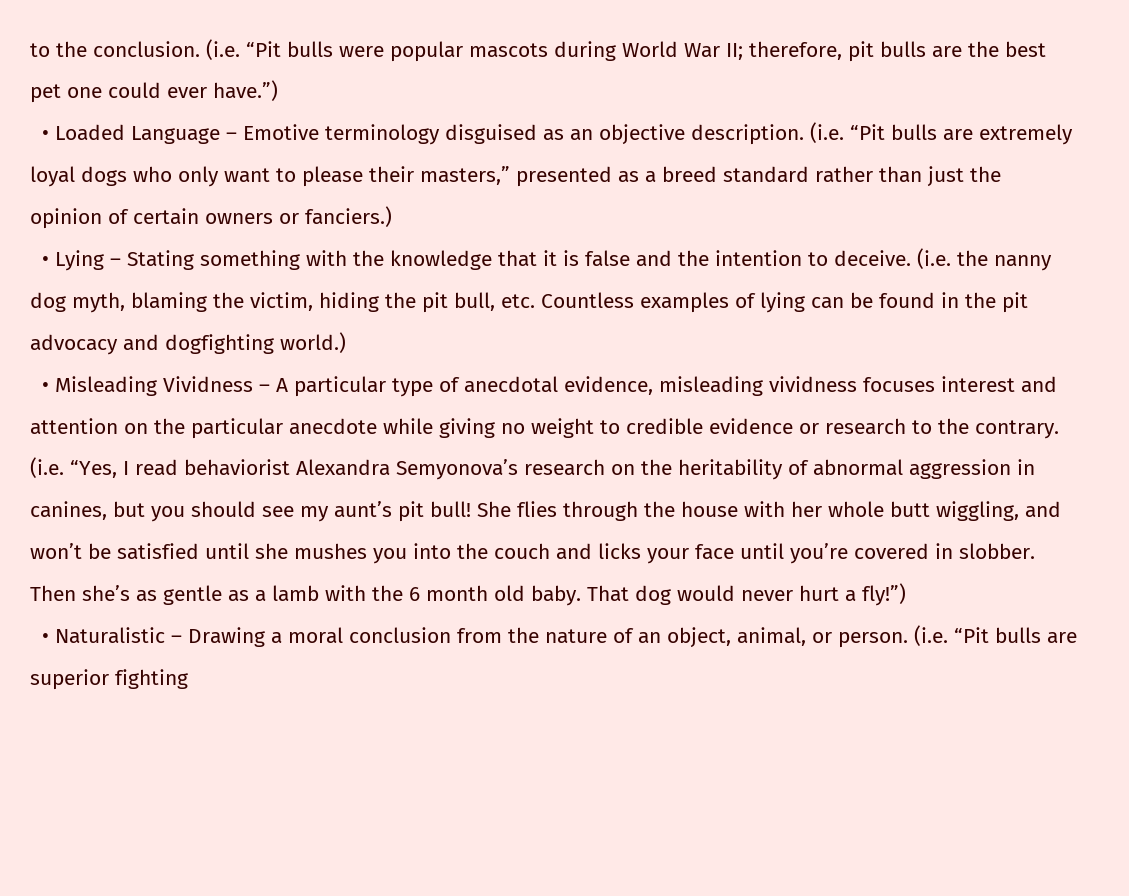to the conclusion. (i.e. “Pit bulls were popular mascots during World War II; therefore, pit bulls are the best pet one could ever have.”)
  • Loaded Language – Emotive terminology disguised as an objective description. (i.e. “Pit bulls are extremely loyal dogs who only want to please their masters,” presented as a breed standard rather than just the opinion of certain owners or fanciers.)
  • Lying – Stating something with the knowledge that it is false and the intention to deceive. (i.e. the nanny dog myth, blaming the victim, hiding the pit bull, etc. Countless examples of lying can be found in the pit advocacy and dogfighting world.)
  • Misleading Vividness – A particular type of anecdotal evidence, misleading vividness focuses interest and attention on the particular anecdote while giving no weight to credible evidence or research to the contrary. (i.e. “Yes, I read behaviorist Alexandra Semyonova’s research on the heritability of abnormal aggression in canines, but you should see my aunt’s pit bull! She flies through the house with her whole butt wiggling, and won’t be satisfied until she mushes you into the couch and licks your face until you’re covered in slobber. Then she’s as gentle as a lamb with the 6 month old baby. That dog would never hurt a fly!”)
  • Naturalistic – Drawing a moral conclusion from the nature of an object, animal, or person. (i.e. “Pit bulls are superior fighting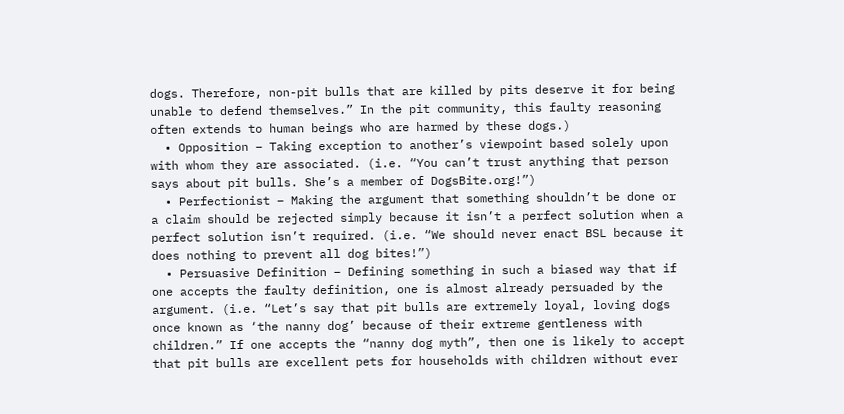dogs. Therefore, non-pit bulls that are killed by pits deserve it for being unable to defend themselves.” In the pit community, this faulty reasoning often extends to human beings who are harmed by these dogs.)
  • Opposition – Taking exception to another’s viewpoint based solely upon with whom they are associated. (i.e. “You can’t trust anything that person says about pit bulls. She’s a member of DogsBite.org!”)
  • Perfectionist – Making the argument that something shouldn’t be done or a claim should be rejected simply because it isn’t a perfect solution when a perfect solution isn’t required. (i.e. “We should never enact BSL because it does nothing to prevent all dog bites!”)
  • Persuasive Definition – Defining something in such a biased way that if one accepts the faulty definition, one is almost already persuaded by the argument. (i.e. “Let’s say that pit bulls are extremely loyal, loving dogs once known as ‘the nanny dog’ because of their extreme gentleness with children.” If one accepts the “nanny dog myth”, then one is likely to accept that pit bulls are excellent pets for households with children without ever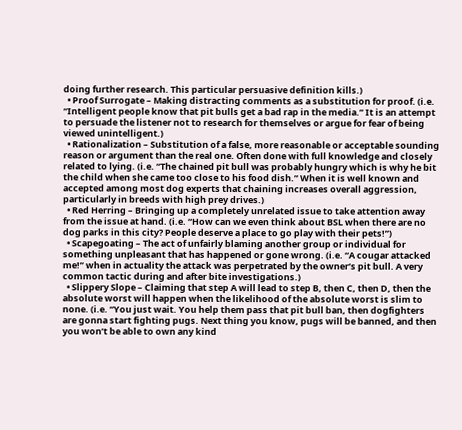doing further research. This particular persuasive definition kills.)
  • Proof Surrogate – Making distracting comments as a substitution for proof. (i.e. “Intelligent people know that pit bulls get a bad rap in the media.” It is an attempt to persuade the listener not to research for themselves or argue for fear of being viewed unintelligent.)
  • Rationalization – Substitution of a false, more reasonable or acceptable sounding reason or argument than the real one. Often done with full knowledge and closely related to lying. (i.e. “The chained pit bull was probably hungry which is why he bit the child when she came too close to his food dish.” When it is well known and accepted among most dog experts that chaining increases overall aggression, particularly in breeds with high prey drives.)
  • Red Herring – Bringing up a completely unrelated issue to take attention away from the issue at hand. (i.e. “How can we even think about BSL when there are no dog parks in this city? People deserve a place to go play with their pets!”)
  • Scapegoating – The act of unfairly blaming another group or individual for something unpleasant that has happened or gone wrong. (i.e. “A cougar attacked me!” when in actuality the attack was perpetrated by the owner’s pit bull. A very common tactic during and after bite investigations.)
  • Slippery Slope – Claiming that step A will lead to step B, then C, then D, then the absolute worst will happen when the likelihood of the absolute worst is slim to none. (i.e. “You just wait. You help them pass that pit bull ban, then dogfighters are gonna start fighting pugs. Next thing you know, pugs will be banned, and then you won’t be able to own any kind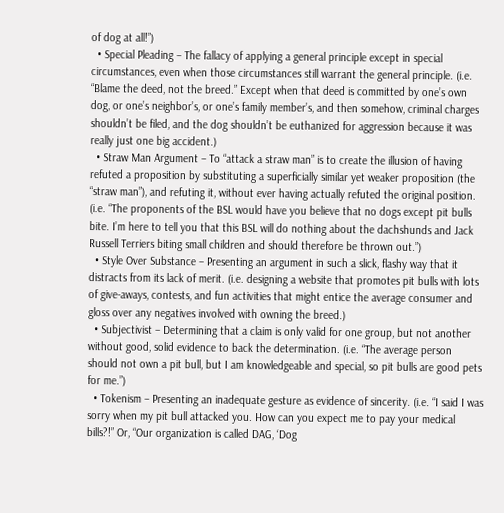of dog at all!”)
  • Special Pleading – The fallacy of applying a general principle except in special circumstances, even when those circumstances still warrant the general principle. (i.e. “Blame the deed, not the breed.” Except when that deed is committed by one’s own dog, or one’s neighbor’s, or one’s family member’s, and then somehow, criminal charges shouldn’t be filed, and the dog shouldn’t be euthanized for aggression because it was really just one big accident.)
  • Straw Man Argument – To “attack a straw man” is to create the illusion of having refuted a proposition by substituting a superficially similar yet weaker proposition (the “straw man”), and refuting it, without ever having actually refuted the original position. (i.e. “The proponents of the BSL would have you believe that no dogs except pit bulls bite. I’m here to tell you that this BSL will do nothing about the dachshunds and Jack Russell Terriers biting small children and should therefore be thrown out.”)
  • Style Over Substance – Presenting an argument in such a slick, flashy way that it distracts from its lack of merit. (i.e. designing a website that promotes pit bulls with lots of give-aways, contests, and fun activities that might entice the average consumer and gloss over any negatives involved with owning the breed.)
  • Subjectivist – Determining that a claim is only valid for one group, but not another without good, solid evidence to back the determination. (i.e. “The average person should not own a pit bull, but I am knowledgeable and special, so pit bulls are good pets for me.”)
  • Tokenism – Presenting an inadequate gesture as evidence of sincerity. (i.e. “I said I was sorry when my pit bull attacked you. How can you expect me to pay your medical bills?!” Or, “Our organization is called DAG, ‘Dog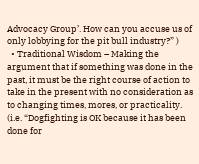Advocacy Group’. How can you accuse us of only lobbying for the pit bull industry?” )
  • Traditional Wisdom – Making the argument that if something was done in the past, it must be the right course of action to take in the present with no consideration as to changing times, mores, or practicality. (i.e. “Dogfighting is OK because it has been done for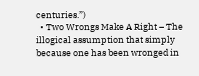centuries.”)
  • Two Wrongs Make A Right – The illogical assumption that simply because one has been wronged in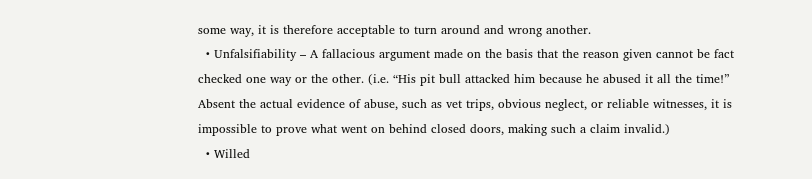some way, it is therefore acceptable to turn around and wrong another.
  • Unfalsifiability – A fallacious argument made on the basis that the reason given cannot be fact checked one way or the other. (i.e. “His pit bull attacked him because he abused it all the time!” Absent the actual evidence of abuse, such as vet trips, obvious neglect, or reliable witnesses, it is impossible to prove what went on behind closed doors, making such a claim invalid.)
  • Willed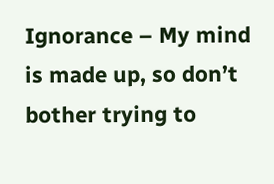Ignorance – My mind is made up, so don’t bother trying to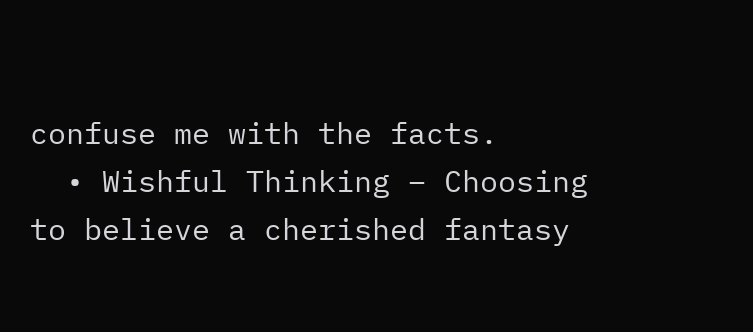confuse me with the facts.
  • Wishful Thinking – Choosing to believe a cherished fantasy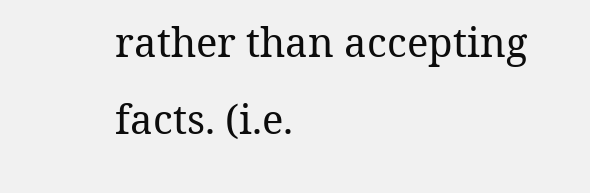rather than accepting facts. (i.e.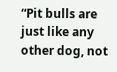“Pit bulls are just like any other dog, not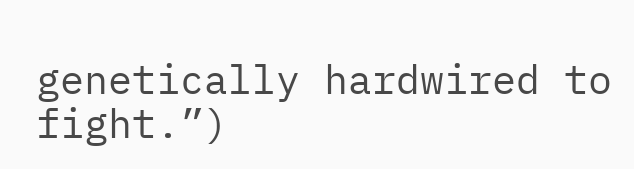genetically hardwired to fight.”)